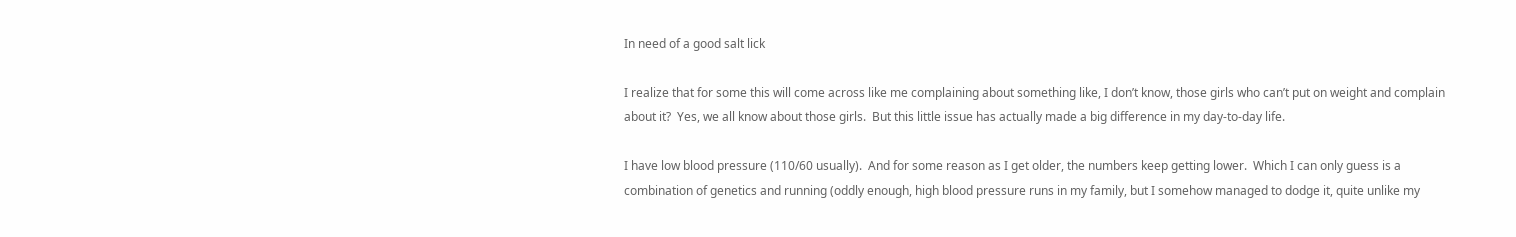In need of a good salt lick

I realize that for some this will come across like me complaining about something like, I don’t know, those girls who can’t put on weight and complain about it?  Yes, we all know about those girls.  But this little issue has actually made a big difference in my day-to-day life.

I have low blood pressure (110/60 usually).  And for some reason as I get older, the numbers keep getting lower.  Which I can only guess is a combination of genetics and running (oddly enough, high blood pressure runs in my family, but I somehow managed to dodge it, quite unlike my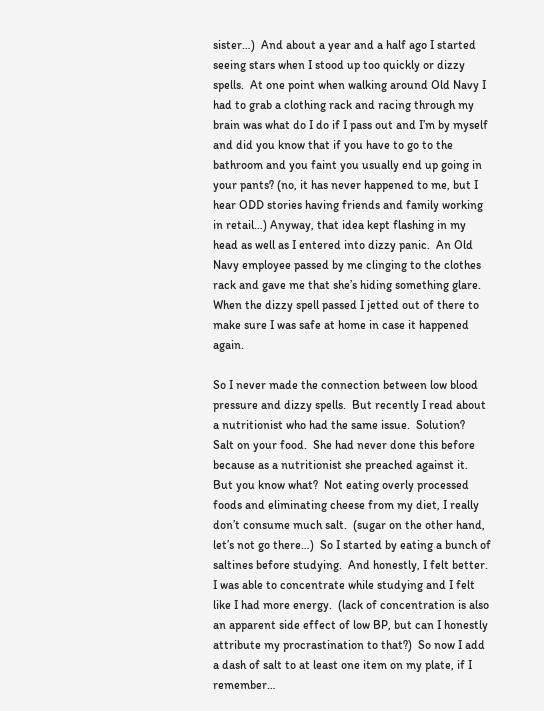sister…)  And about a year and a half ago I started seeing stars when I stood up too quickly or dizzy spells.  At one point when walking around Old Navy I had to grab a clothing rack and racing through my brain was what do I do if I pass out and I’m by myself and did you know that if you have to go to the bathroom and you faint you usually end up going in your pants? (no, it has never happened to me, but I hear ODD stories having friends and family working in retail…) Anyway, that idea kept flashing in my head as well as I entered into dizzy panic.  An Old Navy employee passed by me clinging to the clothes rack and gave me that she’s hiding something glare.  When the dizzy spell passed I jetted out of there to make sure I was safe at home in case it happened again.

So I never made the connection between low blood pressure and dizzy spells.  But recently I read about a nutritionist who had the same issue.  Solution?  Salt on your food.  She had never done this before because as a nutritionist she preached against it.  But you know what?  Not eating overly processed foods and eliminating cheese from my diet, I really don’t consume much salt.  (sugar on the other hand, let’s not go there…)  So I started by eating a bunch of saltines before studying.  And honestly, I felt better.  I was able to concentrate while studying and I felt like I had more energy.  (lack of concentration is also an apparent side effect of low BP, but can I honestly attribute my procrastination to that?)  So now I add a dash of salt to at least one item on my plate, if I remember…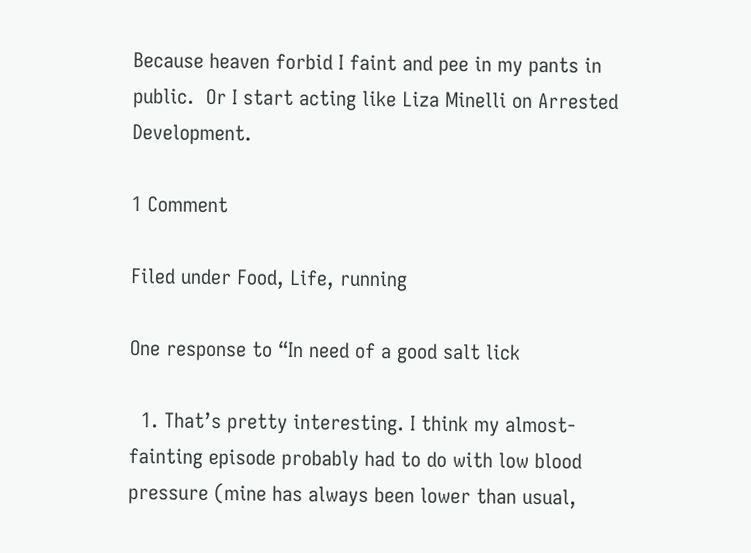Because heaven forbid I faint and pee in my pants in public.  Or I start acting like Liza Minelli on Arrested Development.

1 Comment

Filed under Food, Life, running

One response to “In need of a good salt lick

  1. That’s pretty interesting. I think my almost-fainting episode probably had to do with low blood pressure (mine has always been lower than usual,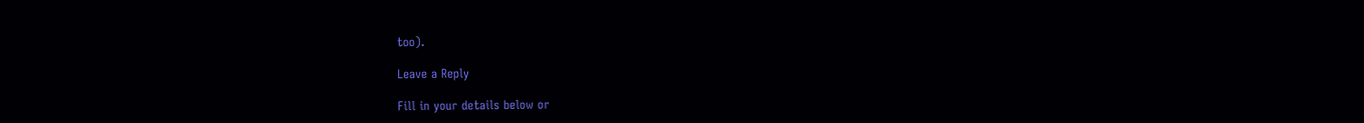too).

Leave a Reply

Fill in your details below or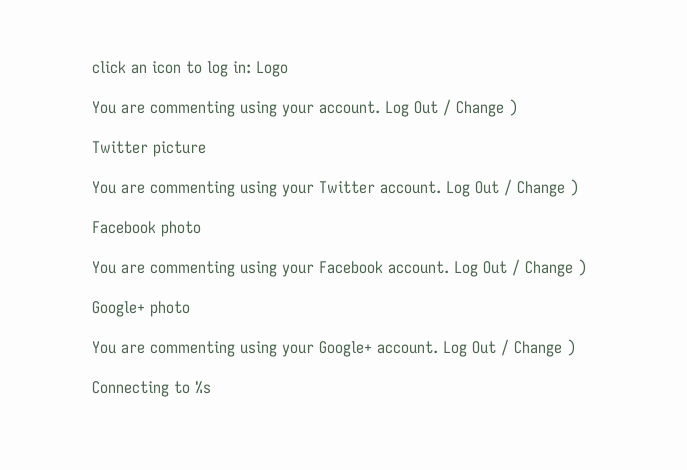click an icon to log in: Logo

You are commenting using your account. Log Out / Change )

Twitter picture

You are commenting using your Twitter account. Log Out / Change )

Facebook photo

You are commenting using your Facebook account. Log Out / Change )

Google+ photo

You are commenting using your Google+ account. Log Out / Change )

Connecting to %s